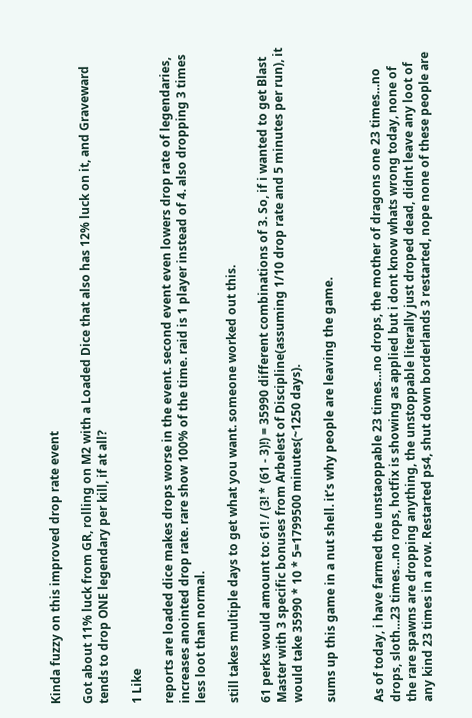Kinda fuzzy on this improved drop rate event

Got about 11% luck from GR, rolling on M2 with a Loaded Dice that also has 12% luck on it, and Graveward tends to drop ONE legendary per kill, if at all?

1 Like

reports are loaded dice makes drops worse in the event. second event even lowers drop rate of legendaries, increases anointed drop rate. rare show 100% of the time. raid is 1 player instead of 4. also dropping 3 times less loot than normal.

still takes multiple days to get what you want. someone worked out this.

61 perks would amount to: 61! / (3! * (61 - 3)!) = 35990 different combinations of 3. So, if i wanted to get Blast Master with 3 specific bonuses from Arbelest of Discipline(assuming 1/10 drop rate and 5 minutes per run), it would take 35990 * 10 * 5=1799500 minutes(~1250 days).

sums up this game in a nut shell. it’s why people are leaving the game.


As of today, i have farmed the unstaoppable 23 times…no drops, the mother of dragons one 23 times…no drops, sloth…23 times…no rops, hotfix is showing as applied but i dont know whats wrong today, none of the rare spawns are dropping anything, the unstoppable literally just droped dead, didnt leave any loot of any kind 23 times in a row. Restarted ps4, shut down borderlands 3 restarted, nope none of these people are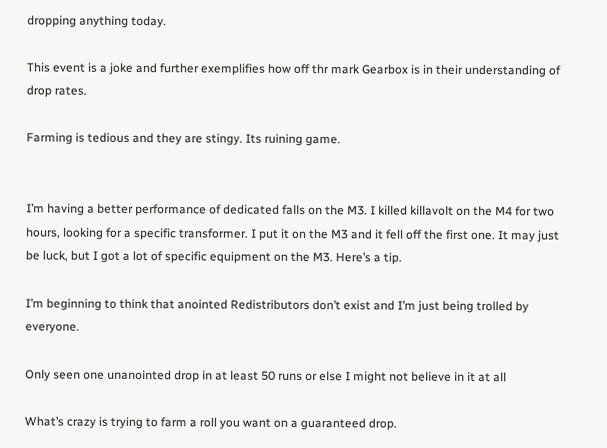dropping anything today.

This event is a joke and further exemplifies how off thr mark Gearbox is in their understanding of drop rates.

Farming is tedious and they are stingy. Its ruining game.


I’m having a better performance of dedicated falls on the M3. I killed killavolt on the M4 for two hours, looking for a specific transformer. I put it on the M3 and it fell off the first one. It may just be luck, but I got a lot of specific equipment on the M3. Here’s a tip.

I’m beginning to think that anointed Redistributors don’t exist and I’m just being trolled by everyone.

Only seen one unanointed drop in at least 50 runs or else I might not believe in it at all

What’s crazy is trying to farm a roll you want on a guaranteed drop.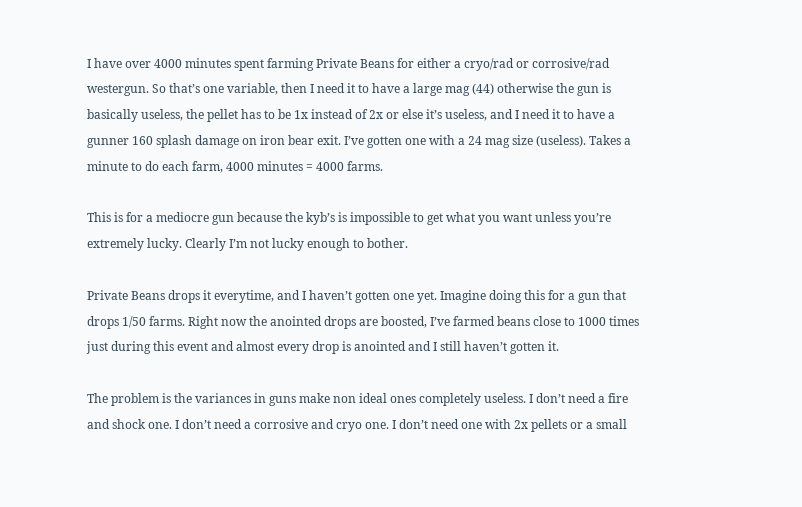I have over 4000 minutes spent farming Private Beans for either a cryo/rad or corrosive/rad westergun. So that’s one variable, then I need it to have a large mag (44) otherwise the gun is basically useless, the pellet has to be 1x instead of 2x or else it’s useless, and I need it to have a gunner 160 splash damage on iron bear exit. I’ve gotten one with a 24 mag size (useless). Takes a minute to do each farm, 4000 minutes = 4000 farms.

This is for a mediocre gun because the kyb’s is impossible to get what you want unless you’re extremely lucky. Clearly I’m not lucky enough to bother.

Private Beans drops it everytime, and I haven’t gotten one yet. Imagine doing this for a gun that drops 1/50 farms. Right now the anointed drops are boosted, I’ve farmed beans close to 1000 times just during this event and almost every drop is anointed and I still haven’t gotten it.

The problem is the variances in guns make non ideal ones completely useless. I don’t need a fire and shock one. I don’t need a corrosive and cryo one. I don’t need one with 2x pellets or a small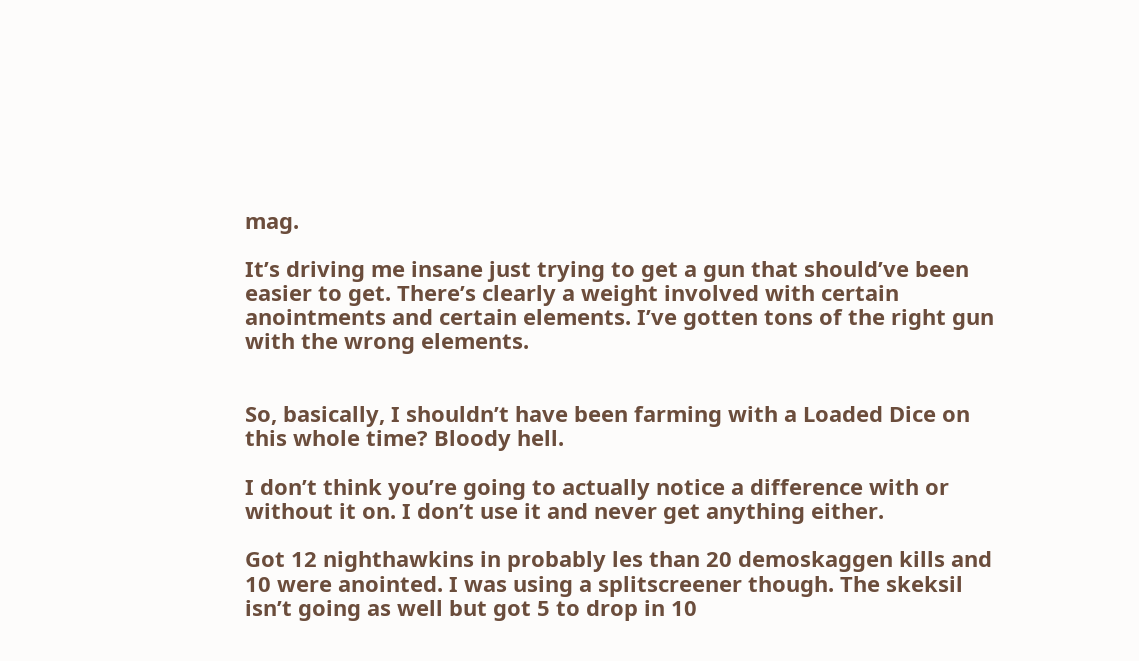mag.

It’s driving me insane just trying to get a gun that should’ve been easier to get. There’s clearly a weight involved with certain anointments and certain elements. I’ve gotten tons of the right gun with the wrong elements.


So, basically, I shouldn’t have been farming with a Loaded Dice on this whole time? Bloody hell.

I don’t think you’re going to actually notice a difference with or without it on. I don’t use it and never get anything either.

Got 12 nighthawkins in probably les than 20 demoskaggen kills and 10 were anointed. I was using a splitscreener though. The skeksil isn’t going as well but got 5 to drop in 10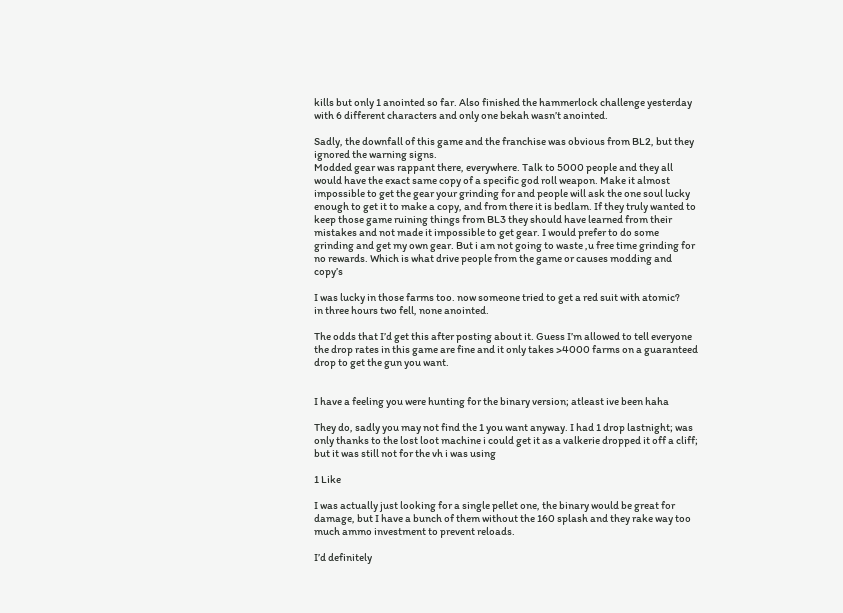kills but only 1 anointed so far. Also finished the hammerlock challenge yesterday with 6 different characters and only one bekah wasn’t anointed.

Sadly, the downfall of this game and the franchise was obvious from BL2, but they ignored the warning signs.
Modded gear was rappant there, everywhere. Talk to 5000 people and they all would have the exact same copy of a specific god roll weapon. Make it almost impossible to get the gear your grinding for and people will ask the one soul lucky enough to get it to make a copy, and from there it is bedlam. If they truly wanted to keep those game ruining things from BL3 they should have learned from their mistakes and not made it impossible to get gear. I would prefer to do some grinding and get my own gear. But i am not going to waste ,u free time grinding for no rewards. Which is what drive people from the game or causes modding and copy’s

I was lucky in those farms too. now someone tried to get a red suit with atomic?
in three hours two fell, none anointed.

The odds that I’d get this after posting about it. Guess I’m allowed to tell everyone the drop rates in this game are fine and it only takes >4000 farms on a guaranteed drop to get the gun you want.


I have a feeling you were hunting for the binary version; atleast ive been haha

They do, sadly you may not find the 1 you want anyway. I had 1 drop lastnight; was only thanks to the lost loot machine i could get it as a valkerie dropped it off a cliff; but it was still not for the vh i was using

1 Like

I was actually just looking for a single pellet one, the binary would be great for damage, but I have a bunch of them without the 160 splash and they rake way too much ammo investment to prevent reloads.

I’d definitely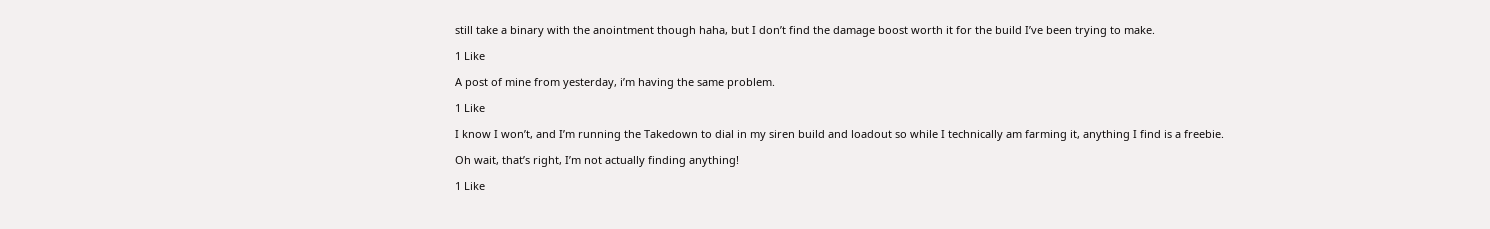still take a binary with the anointment though haha, but I don’t find the damage boost worth it for the build I’ve been trying to make.

1 Like

A post of mine from yesterday, i’m having the same problem.

1 Like

I know I won’t, and I’m running the Takedown to dial in my siren build and loadout so while I technically am farming it, anything I find is a freebie.

Oh wait, that’s right, I’m not actually finding anything!

1 Like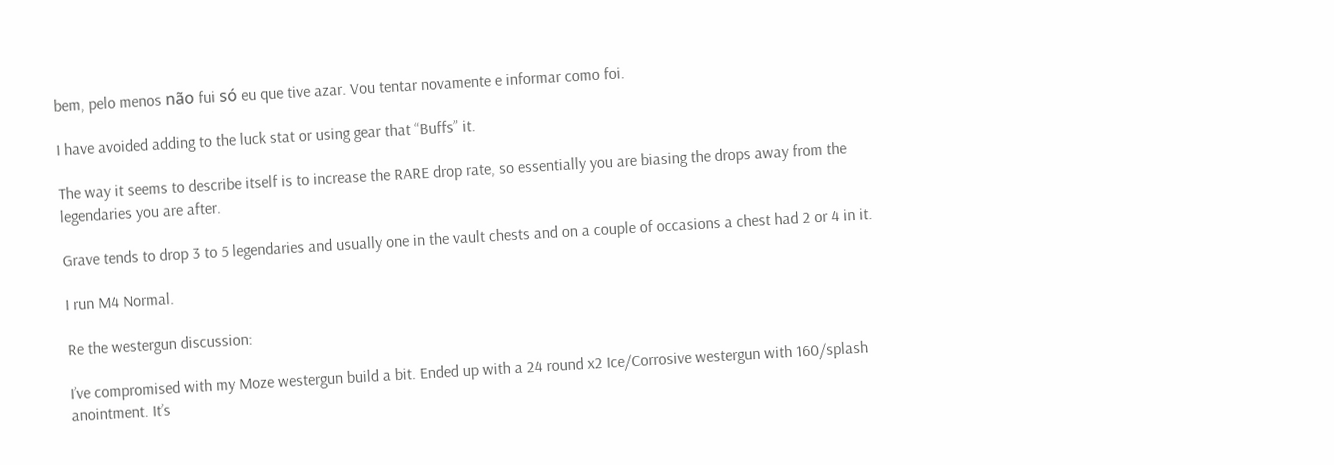bem, pelo menos não fui só eu que tive azar. Vou tentar novamente e informar como foi.

I have avoided adding to the luck stat or using gear that “Buffs” it.

The way it seems to describe itself is to increase the RARE drop rate, so essentially you are biasing the drops away from the legendaries you are after.

Grave tends to drop 3 to 5 legendaries and usually one in the vault chests and on a couple of occasions a chest had 2 or 4 in it.

I run M4 Normal.

Re the westergun discussion:

I’ve compromised with my Moze westergun build a bit. Ended up with a 24 round x2 Ice/Corrosive westergun with 160/splash anointment. It’s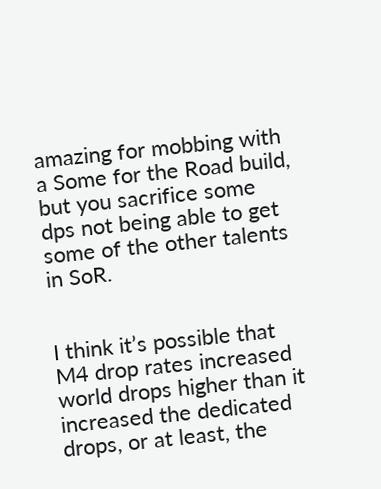amazing for mobbing with a Some for the Road build, but you sacrifice some dps not being able to get some of the other talents in SoR.


I think it’s possible that M4 drop rates increased world drops higher than it increased the dedicated drops, or at least, the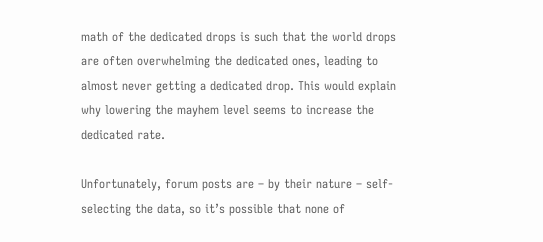math of the dedicated drops is such that the world drops are often overwhelming the dedicated ones, leading to almost never getting a dedicated drop. This would explain why lowering the mayhem level seems to increase the dedicated rate.

Unfortunately, forum posts are – by their nature – self-selecting the data, so it’s possible that none of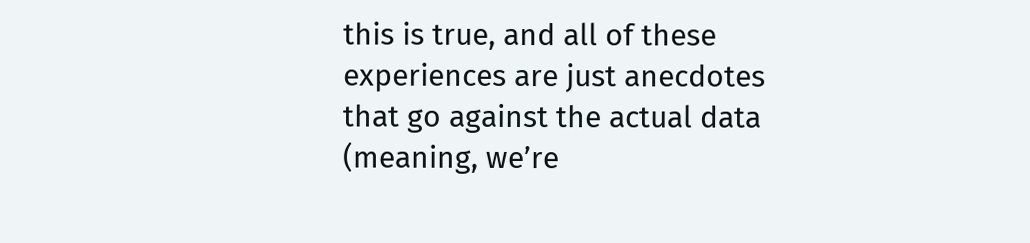this is true, and all of these experiences are just anecdotes that go against the actual data (meaning, we’re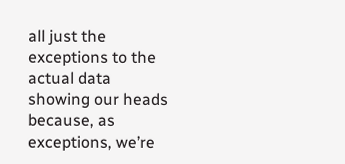all just the exceptions to the actual data showing our heads because, as exceptions, we’re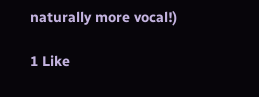naturally more vocal!)

1 Like